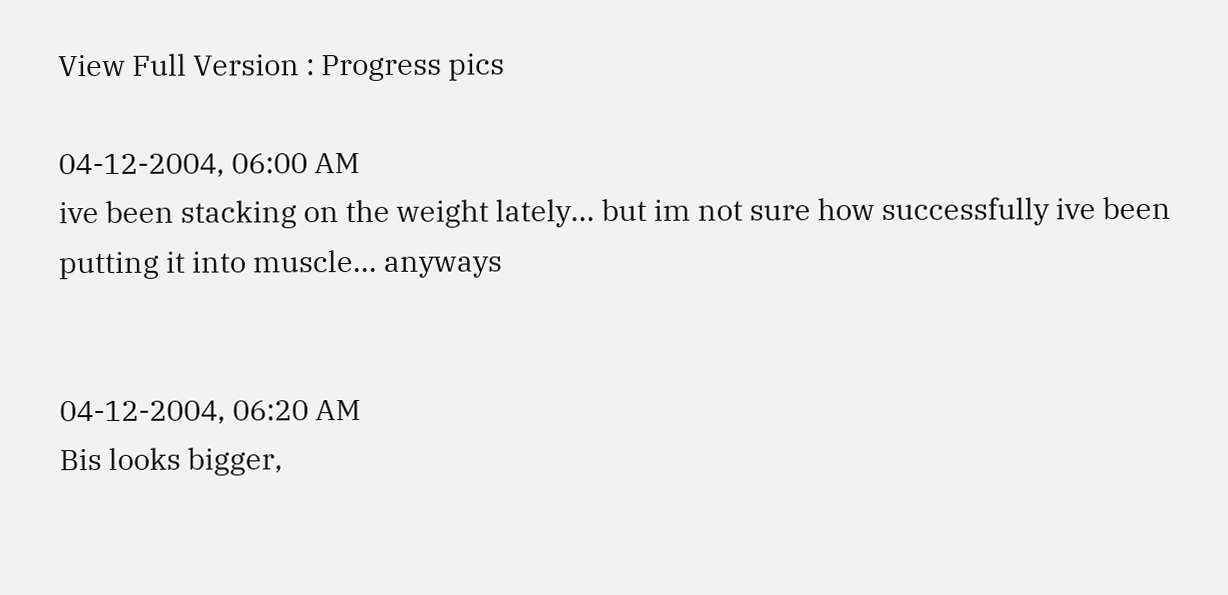View Full Version : Progress pics

04-12-2004, 06:00 AM
ive been stacking on the weight lately... but im not sure how successfully ive been putting it into muscle... anyways


04-12-2004, 06:20 AM
Bis looks bigger,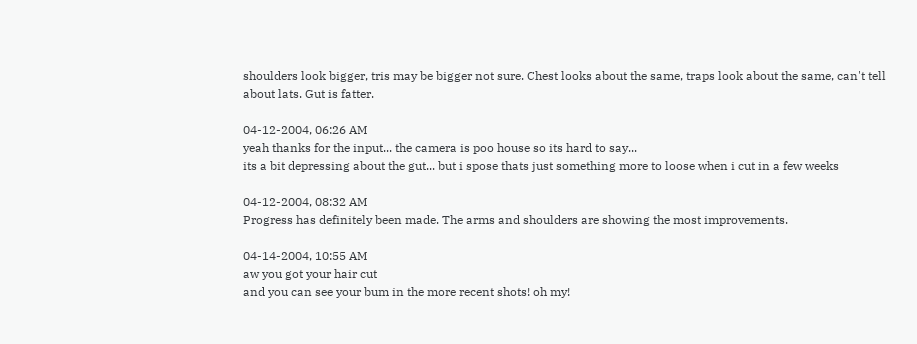shoulders look bigger, tris may be bigger not sure. Chest looks about the same, traps look about the same, can't tell about lats. Gut is fatter.

04-12-2004, 06:26 AM
yeah thanks for the input... the camera is poo house so its hard to say...
its a bit depressing about the gut... but i spose thats just something more to loose when i cut in a few weeks

04-12-2004, 08:32 AM
Progress has definitely been made. The arms and shoulders are showing the most improvements.

04-14-2004, 10:55 AM
aw you got your hair cut
and you can see your bum in the more recent shots! oh my!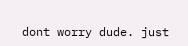dont worry dude. just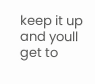keep it up and youll get to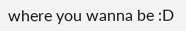where you wanna be :D